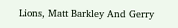Lions, Matt Barkley And Gerry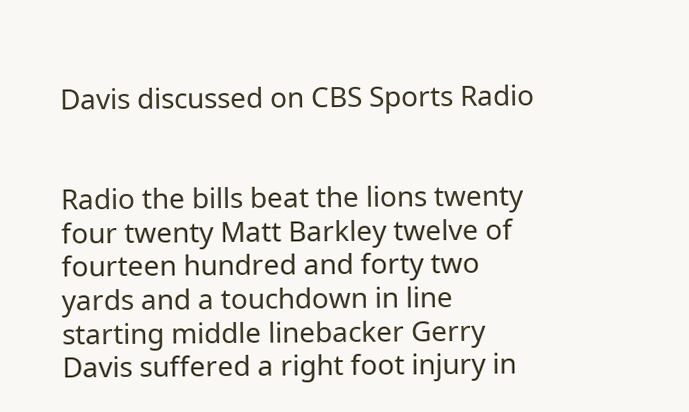Davis discussed on CBS Sports Radio


Radio the bills beat the lions twenty four twenty Matt Barkley twelve of fourteen hundred and forty two yards and a touchdown in line starting middle linebacker Gerry Davis suffered a right foot injury in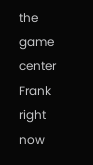the game center Frank right now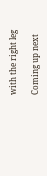with the right leg

Coming up next